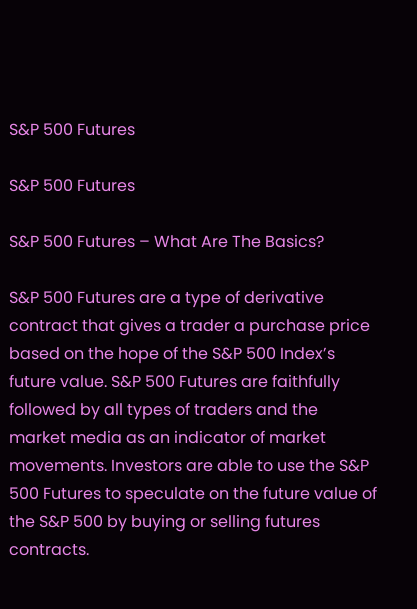S&P 500 Futures

S&P 500 Futures

S&P 500 Futures – What Are The Basics?

S&P 500 Futures are a type of derivative contract that gives a trader a purchase price based on the hope of the S&P 500 Index’s future value. S&P 500 Futures are faithfully followed by all types of traders and the market media as an indicator of market movements. Investors are able to use the S&P 500 Futures to speculate on the future value of the S&P 500 by buying or selling futures contracts.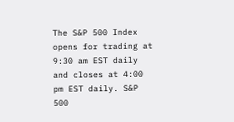The S&P 500 Index opens for trading at 9:30 am EST daily and closes at 4:00 pm EST daily. S&P 500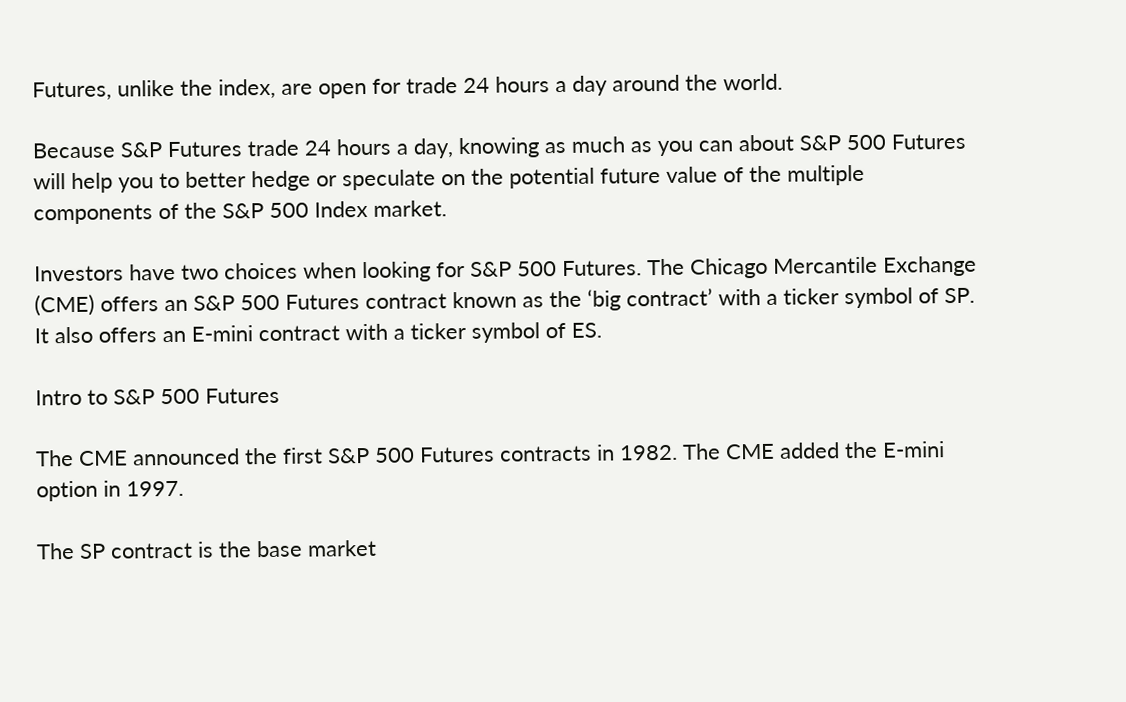Futures, unlike the index, are open for trade 24 hours a day around the world.

Because S&P Futures trade 24 hours a day, knowing as much as you can about S&P 500 Futures will help you to better hedge or speculate on the potential future value of the multiple components of the S&P 500 Index market.

Investors have two choices when looking for S&P 500 Futures. The Chicago Mercantile Exchange (CME) offers an S&P 500 Futures contract known as the ‘big contract’ with a ticker symbol of SP. It also offers an E-mini contract with a ticker symbol of ES.

Intro to S&P 500 Futures

The CME announced the first S&P 500 Futures contracts in 1982. The CME added the E-mini option in 1997.

The SP contract is the base market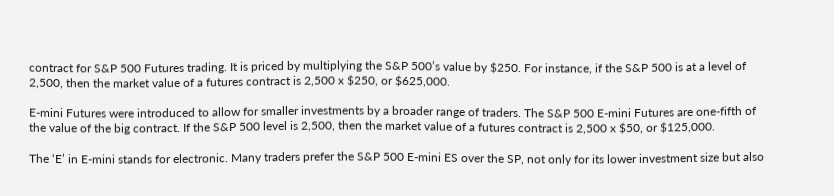contract for S&P 500 Futures trading. It is priced by multiplying the S&P 500’s value by $250. For instance, if the S&P 500 is at a level of 2,500, then the market value of a futures contract is 2,500 x $250, or $625,000.

E-mini Futures were introduced to allow for smaller investments by a broader range of traders. The S&P 500 E-mini Futures are one-fifth of the value of the big contract. If the S&P 500 level is 2,500, then the market value of a futures contract is 2,500 x $50, or $125,000.

The ‘E’ in E-mini stands for electronic. Many traders prefer the S&P 500 E-mini ES over the SP, not only for its lower investment size but also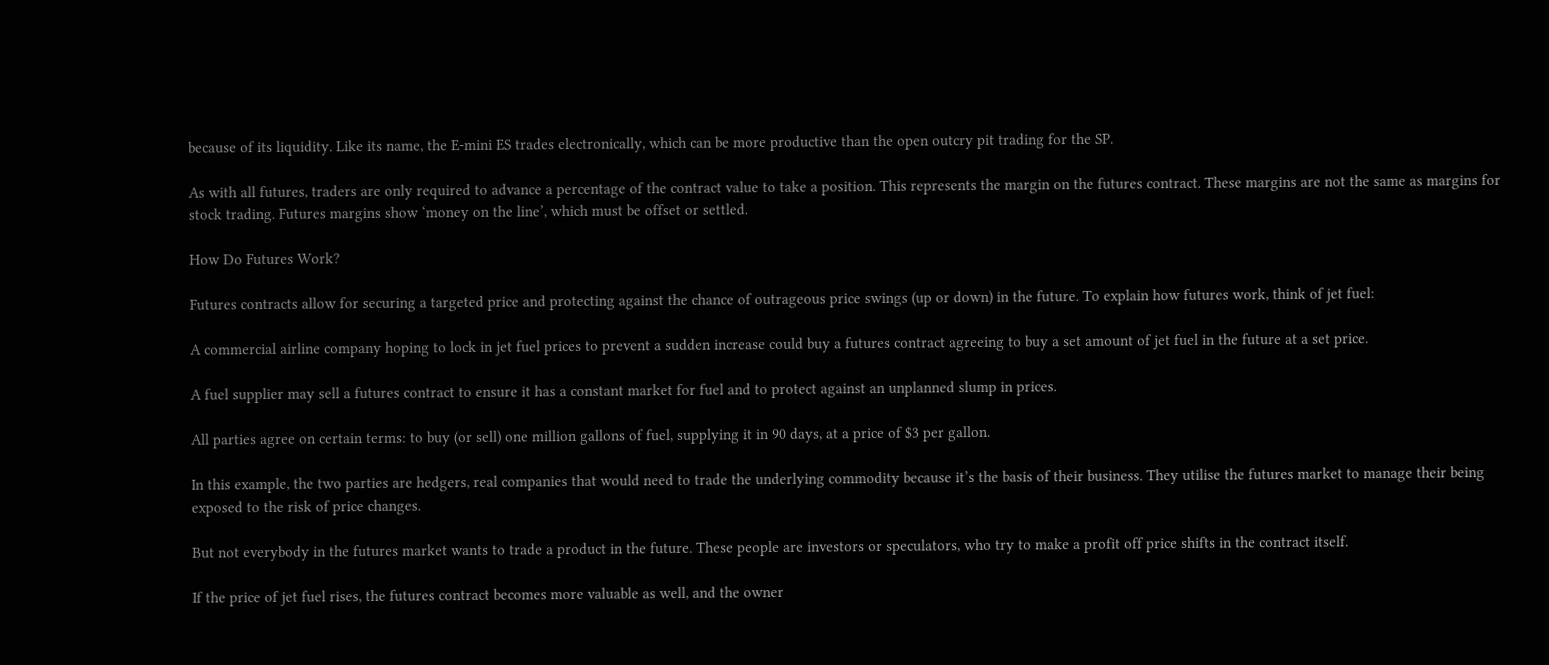because of its liquidity. Like its name, the E-mini ES trades electronically, which can be more productive than the open outcry pit trading for the SP.

As with all futures, traders are only required to advance a percentage of the contract value to take a position. This represents the margin on the futures contract. These margins are not the same as margins for stock trading. Futures margins show ‘money on the line’, which must be offset or settled.

How Do Futures Work?

Futures contracts allow for securing a targeted price and protecting against the chance of outrageous price swings (up or down) in the future. To explain how futures work, think of jet fuel:

A commercial airline company hoping to lock in jet fuel prices to prevent a sudden increase could buy a futures contract agreeing to buy a set amount of jet fuel in the future at a set price.

A fuel supplier may sell a futures contract to ensure it has a constant market for fuel and to protect against an unplanned slump in prices.

All parties agree on certain terms: to buy (or sell) one million gallons of fuel, supplying it in 90 days, at a price of $3 per gallon.

In this example, the two parties are hedgers, real companies that would need to trade the underlying commodity because it’s the basis of their business. They utilise the futures market to manage their being exposed to the risk of price changes.

But not everybody in the futures market wants to trade a product in the future. These people are investors or speculators, who try to make a profit off price shifts in the contract itself.

If the price of jet fuel rises, the futures contract becomes more valuable as well, and the owner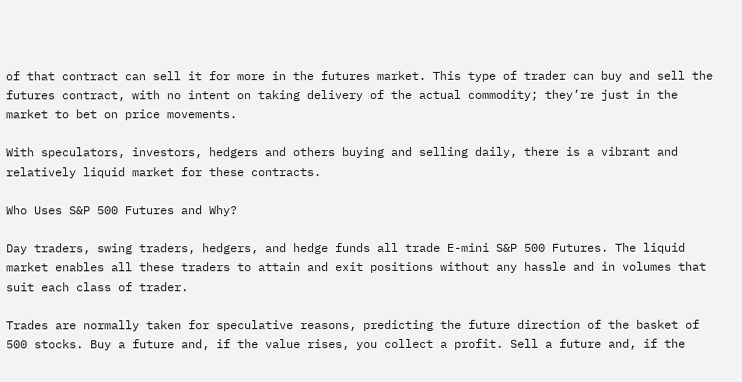of that contract can sell it for more in the futures market. This type of trader can buy and sell the futures contract, with no intent on taking delivery of the actual commodity; they’re just in the market to bet on price movements.

With speculators, investors, hedgers and others buying and selling daily, there is a vibrant and relatively liquid market for these contracts.

Who Uses S&P 500 Futures and Why?

Day traders, swing traders, hedgers, and hedge funds all trade E-mini S&P 500 Futures. The liquid market enables all these traders to attain and exit positions without any hassle and in volumes that suit each class of trader.

Trades are normally taken for speculative reasons, predicting the future direction of the basket of 500 stocks. Buy a future and, if the value rises, you collect a profit. Sell a future and, if the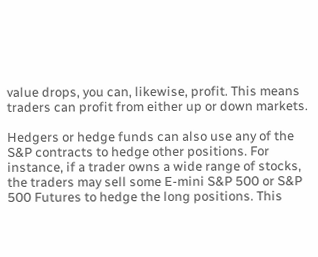value drops, you can, likewise, profit. This means traders can profit from either up or down markets.

Hedgers or hedge funds can also use any of the S&P contracts to hedge other positions. For instance, if a trader owns a wide range of stocks, the traders may sell some E-mini S&P 500 or S&P 500 Futures to hedge the long positions. This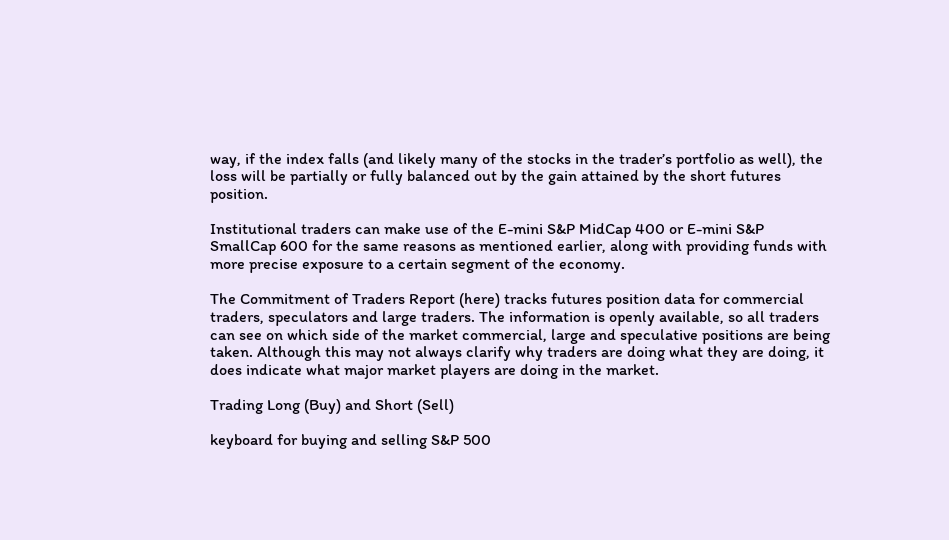way, if the index falls (and likely many of the stocks in the trader’s portfolio as well), the loss will be partially or fully balanced out by the gain attained by the short futures position.

Institutional traders can make use of the E-mini S&P MidCap 400 or E-mini S&P SmallCap 600 for the same reasons as mentioned earlier, along with providing funds with more precise exposure to a certain segment of the economy.

The Commitment of Traders Report (here) tracks futures position data for commercial traders, speculators and large traders. The information is openly available, so all traders can see on which side of the market commercial, large and speculative positions are being taken. Although this may not always clarify why traders are doing what they are doing, it does indicate what major market players are doing in the market.

Trading Long (Buy) and Short (Sell)

keyboard for buying and selling S&P 500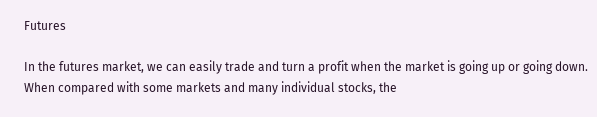Futures

In the futures market, we can easily trade and turn a profit when the market is going up or going down. When compared with some markets and many individual stocks, the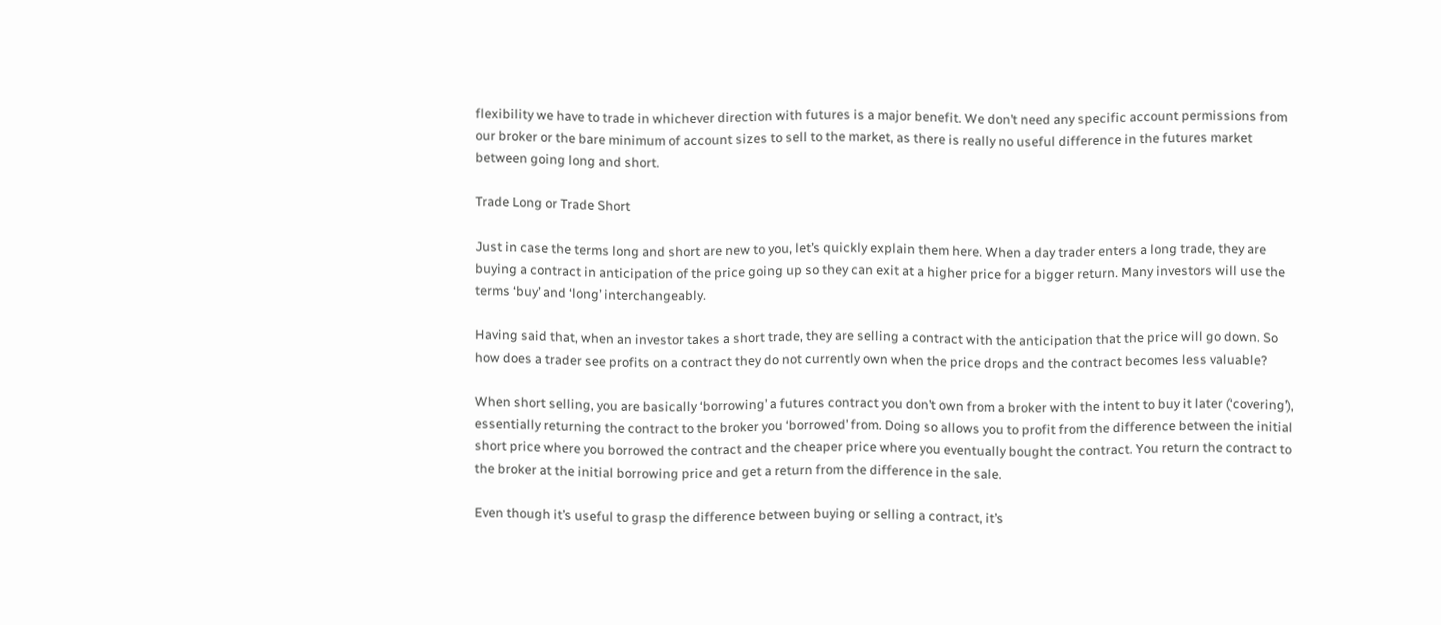flexibility we have to trade in whichever direction with futures is a major benefit. We don’t need any specific account permissions from our broker or the bare minimum of account sizes to sell to the market, as there is really no useful difference in the futures market between going long and short.

Trade Long or Trade Short

Just in case the terms long and short are new to you, let’s quickly explain them here. When a day trader enters a long trade, they are buying a contract in anticipation of the price going up so they can exit at a higher price for a bigger return. Many investors will use the terms ‘buy’ and ‘long’ interchangeably.

Having said that, when an investor takes a short trade, they are selling a contract with the anticipation that the price will go down. So how does a trader see profits on a contract they do not currently own when the price drops and the contract becomes less valuable?

When short selling, you are basically ‘borrowing’ a futures contract you don’t own from a broker with the intent to buy it later (‘covering’), essentially returning the contract to the broker you ‘borrowed’ from. Doing so allows you to profit from the difference between the initial short price where you borrowed the contract and the cheaper price where you eventually bought the contract. You return the contract to the broker at the initial borrowing price and get a return from the difference in the sale.

Even though it’s useful to grasp the difference between buying or selling a contract, it’s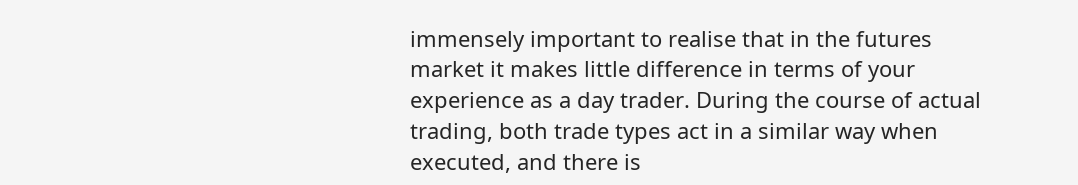immensely important to realise that in the futures market it makes little difference in terms of your experience as a day trader. During the course of actual trading, both trade types act in a similar way when executed, and there is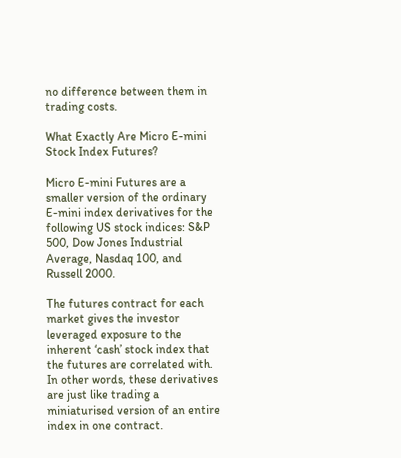no difference between them in trading costs.

What Exactly Are Micro E-mini Stock Index Futures?

Micro E-mini Futures are a smaller version of the ordinary E-mini index derivatives for the following US stock indices: S&P 500, Dow Jones Industrial Average, Nasdaq 100, and Russell 2000.

The futures contract for each market gives the investor leveraged exposure to the inherent ‘cash’ stock index that the futures are correlated with. In other words, these derivatives are just like trading a miniaturised version of an entire index in one contract.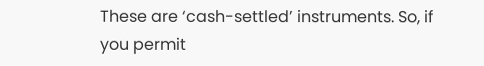These are ‘cash-settled’ instruments. So, if you permit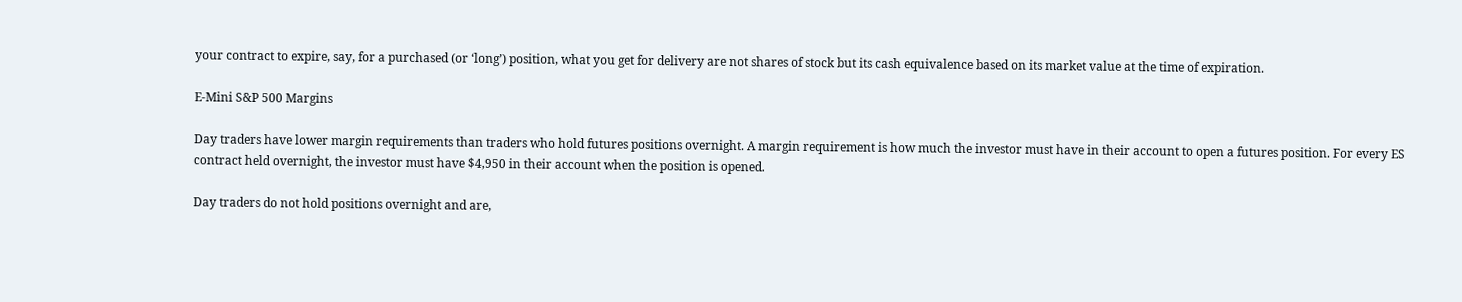your contract to expire, say, for a purchased (or ‘long’) position, what you get for delivery are not shares of stock but its cash equivalence based on its market value at the time of expiration.

E-Mini S&P 500 Margins

Day traders have lower margin requirements than traders who hold futures positions overnight. A margin requirement is how much the investor must have in their account to open a futures position. For every ES contract held overnight, the investor must have $4,950 in their account when the position is opened.

Day traders do not hold positions overnight and are,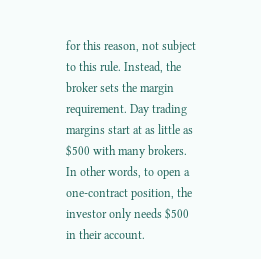for this reason, not subject to this rule. Instead, the broker sets the margin requirement. Day trading margins start at as little as $500 with many brokers. In other words, to open a one-contract position, the investor only needs $500 in their account.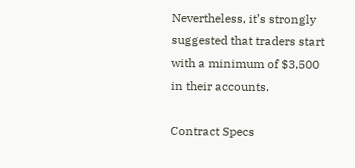Nevertheless, it’s strongly suggested that traders start with a minimum of $3,500 in their accounts.

Contract Specs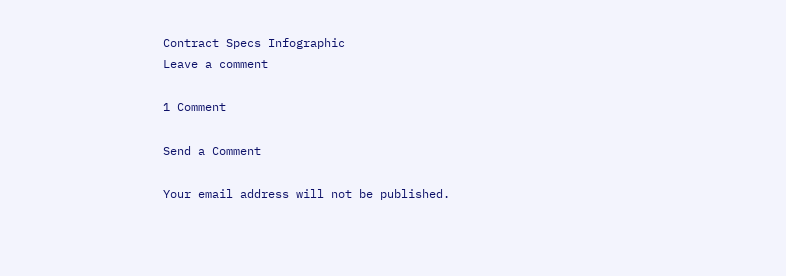Contract Specs Infographic
Leave a comment

1 Comment

Send a Comment

Your email address will not be published.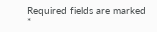Required fields are marked *